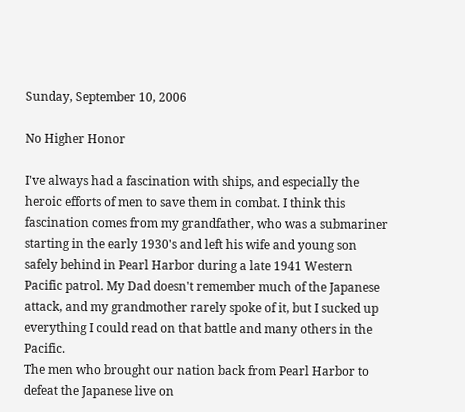Sunday, September 10, 2006

No Higher Honor

I've always had a fascination with ships, and especially the heroic efforts of men to save them in combat. I think this fascination comes from my grandfather, who was a submariner starting in the early 1930's and left his wife and young son safely behind in Pearl Harbor during a late 1941 Western Pacific patrol. My Dad doesn't remember much of the Japanese attack, and my grandmother rarely spoke of it, but I sucked up everything I could read on that battle and many others in the Pacific.
The men who brought our nation back from Pearl Harbor to defeat the Japanese live on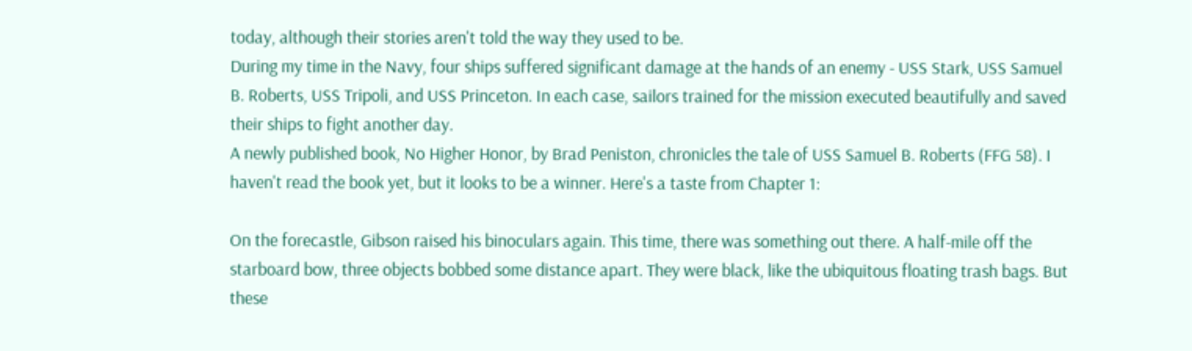today, although their stories aren't told the way they used to be.
During my time in the Navy, four ships suffered significant damage at the hands of an enemy - USS Stark, USS Samuel B. Roberts, USS Tripoli, and USS Princeton. In each case, sailors trained for the mission executed beautifully and saved their ships to fight another day.
A newly published book, No Higher Honor, by Brad Peniston, chronicles the tale of USS Samuel B. Roberts (FFG 58). I haven't read the book yet, but it looks to be a winner. Here's a taste from Chapter 1:

On the forecastle, Gibson raised his binoculars again. This time, there was something out there. A half-mile off the starboard bow, three objects bobbed some distance apart. They were black, like the ubiquitous floating trash bags. But these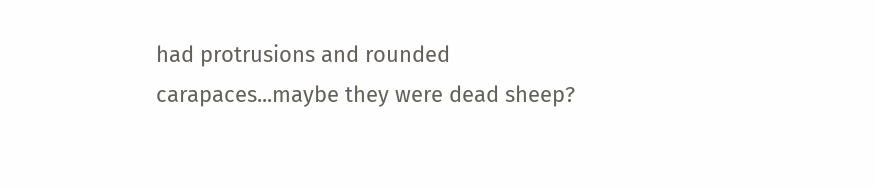had protrusions and rounded carapaces...maybe they were dead sheep?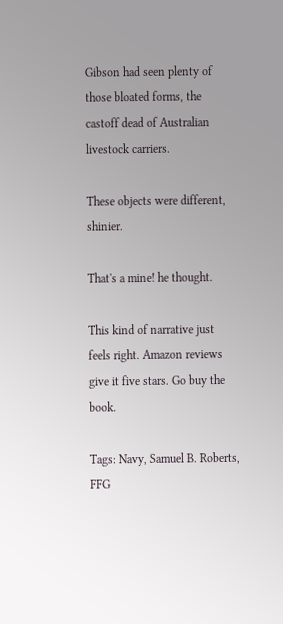Gibson had seen plenty of those bloated forms, the castoff dead of Australian livestock carriers.

These objects were different, shinier.

That's a mine! he thought.

This kind of narrative just feels right. Amazon reviews give it five stars. Go buy the book.

Tags: Navy, Samuel B. Roberts, FFG